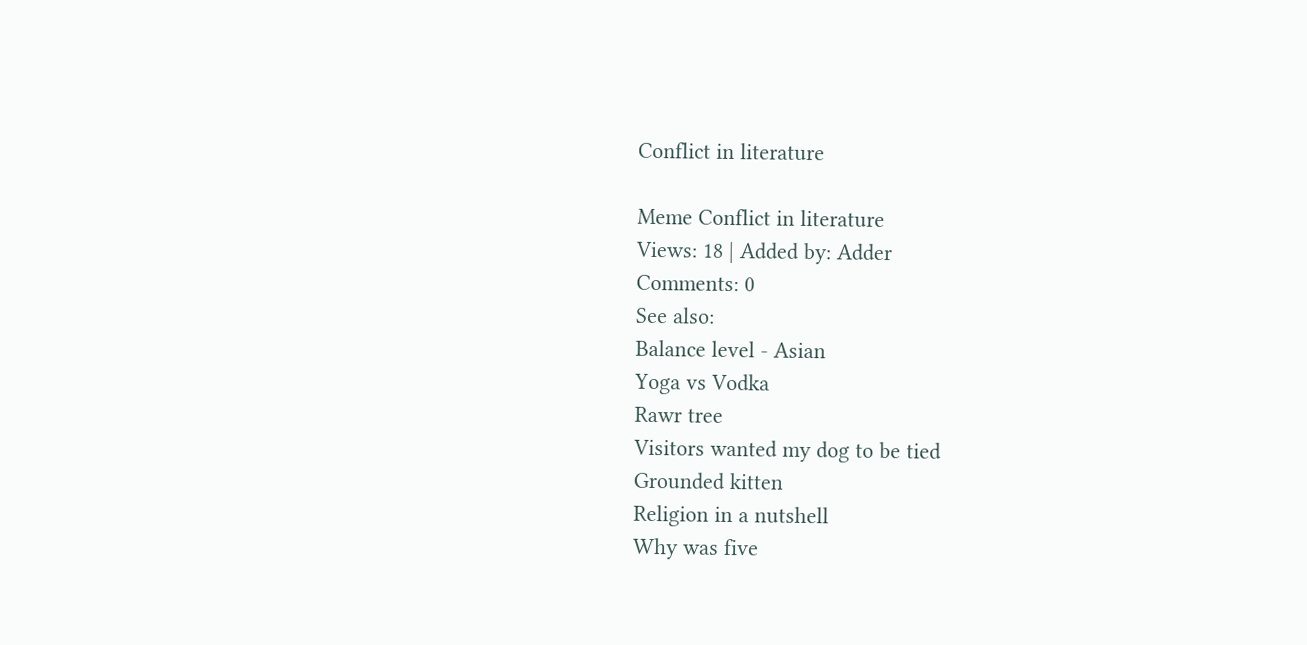Conflict in literature

Meme Conflict in literature
Views: 18 | Added by: Adder
Comments: 0
See also:
Balance level - Asian
Yoga vs Vodka
Rawr tree
Visitors wanted my dog to be tied
Grounded kitten
Religion in a nutshell
Why was five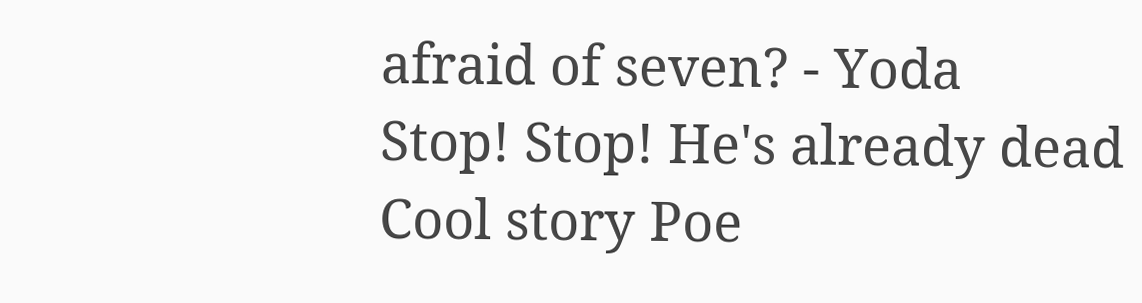afraid of seven? - Yoda
Stop! Stop! He's already dead
Cool story Poe